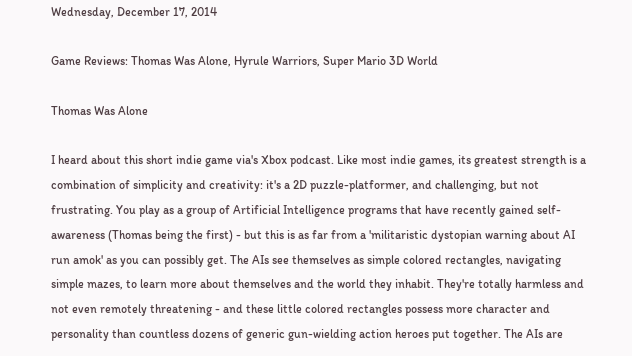Wednesday, December 17, 2014

Game Reviews: Thomas Was Alone, Hyrule Warriors, Super Mario 3D World

Thomas Was Alone

I heard about this short indie game via's Xbox podcast. Like most indie games, its greatest strength is a combination of simplicity and creativity: it's a 2D puzzle-platformer, and challenging, but not frustrating. You play as a group of Artificial Intelligence programs that have recently gained self-awareness (Thomas being the first) - but this is as far from a 'militaristic dystopian warning about AI run amok' as you can possibly get. The AIs see themselves as simple colored rectangles, navigating simple mazes, to learn more about themselves and the world they inhabit. They're totally harmless and not even remotely threatening - and these little colored rectangles possess more character and personality than countless dozens of generic gun-wielding action heroes put together. The AIs are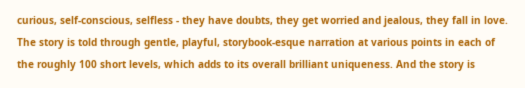curious, self-conscious, selfless - they have doubts, they get worried and jealous, they fall in love. The story is told through gentle, playful, storybook-esque narration at various points in each of the roughly 100 short levels, which adds to its overall brilliant uniqueness. And the story is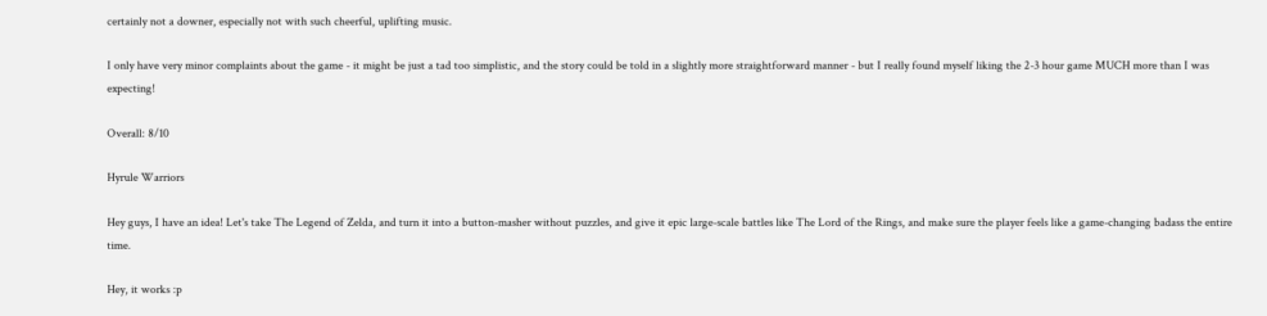certainly not a downer, especially not with such cheerful, uplifting music.

I only have very minor complaints about the game - it might be just a tad too simplistic, and the story could be told in a slightly more straightforward manner - but I really found myself liking the 2-3 hour game MUCH more than I was expecting!

Overall: 8/10

Hyrule Warriors

Hey guys, I have an idea! Let's take The Legend of Zelda, and turn it into a button-masher without puzzles, and give it epic large-scale battles like The Lord of the Rings, and make sure the player feels like a game-changing badass the entire time.

Hey, it works :p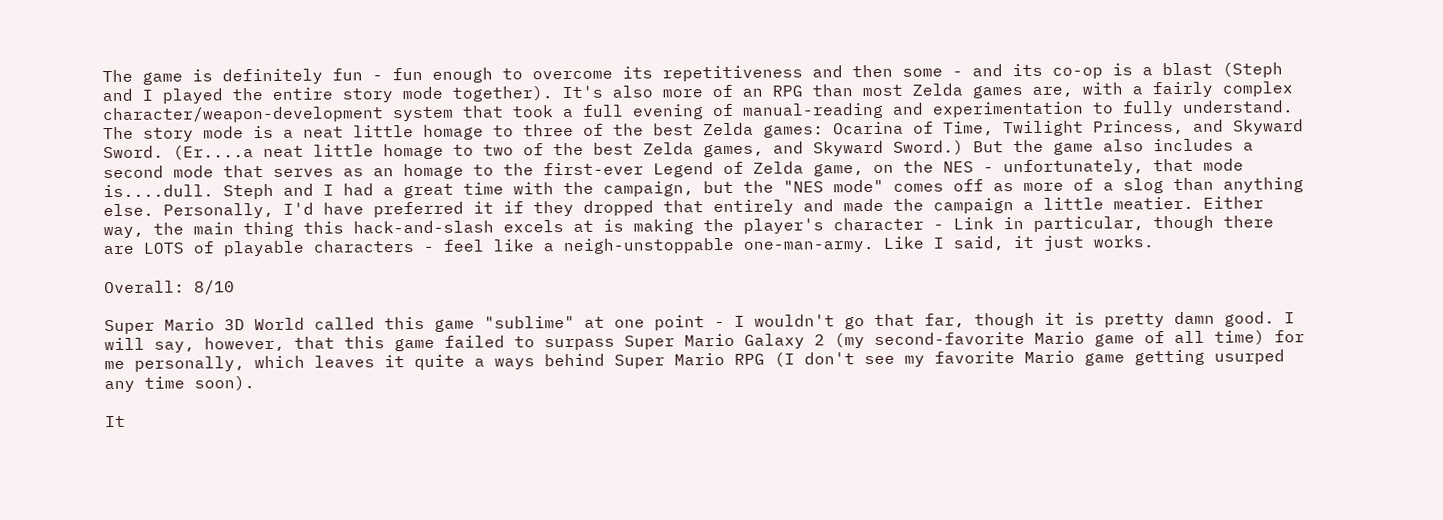The game is definitely fun - fun enough to overcome its repetitiveness and then some - and its co-op is a blast (Steph and I played the entire story mode together). It's also more of an RPG than most Zelda games are, with a fairly complex character/weapon-development system that took a full evening of manual-reading and experimentation to fully understand. The story mode is a neat little homage to three of the best Zelda games: Ocarina of Time, Twilight Princess, and Skyward Sword. (Er....a neat little homage to two of the best Zelda games, and Skyward Sword.) But the game also includes a second mode that serves as an homage to the first-ever Legend of Zelda game, on the NES - unfortunately, that mode is....dull. Steph and I had a great time with the campaign, but the "NES mode" comes off as more of a slog than anything else. Personally, I'd have preferred it if they dropped that entirely and made the campaign a little meatier. Either way, the main thing this hack-and-slash excels at is making the player's character - Link in particular, though there are LOTS of playable characters - feel like a neigh-unstoppable one-man-army. Like I said, it just works.

Overall: 8/10

Super Mario 3D World called this game "sublime" at one point - I wouldn't go that far, though it is pretty damn good. I will say, however, that this game failed to surpass Super Mario Galaxy 2 (my second-favorite Mario game of all time) for me personally, which leaves it quite a ways behind Super Mario RPG (I don't see my favorite Mario game getting usurped any time soon).

It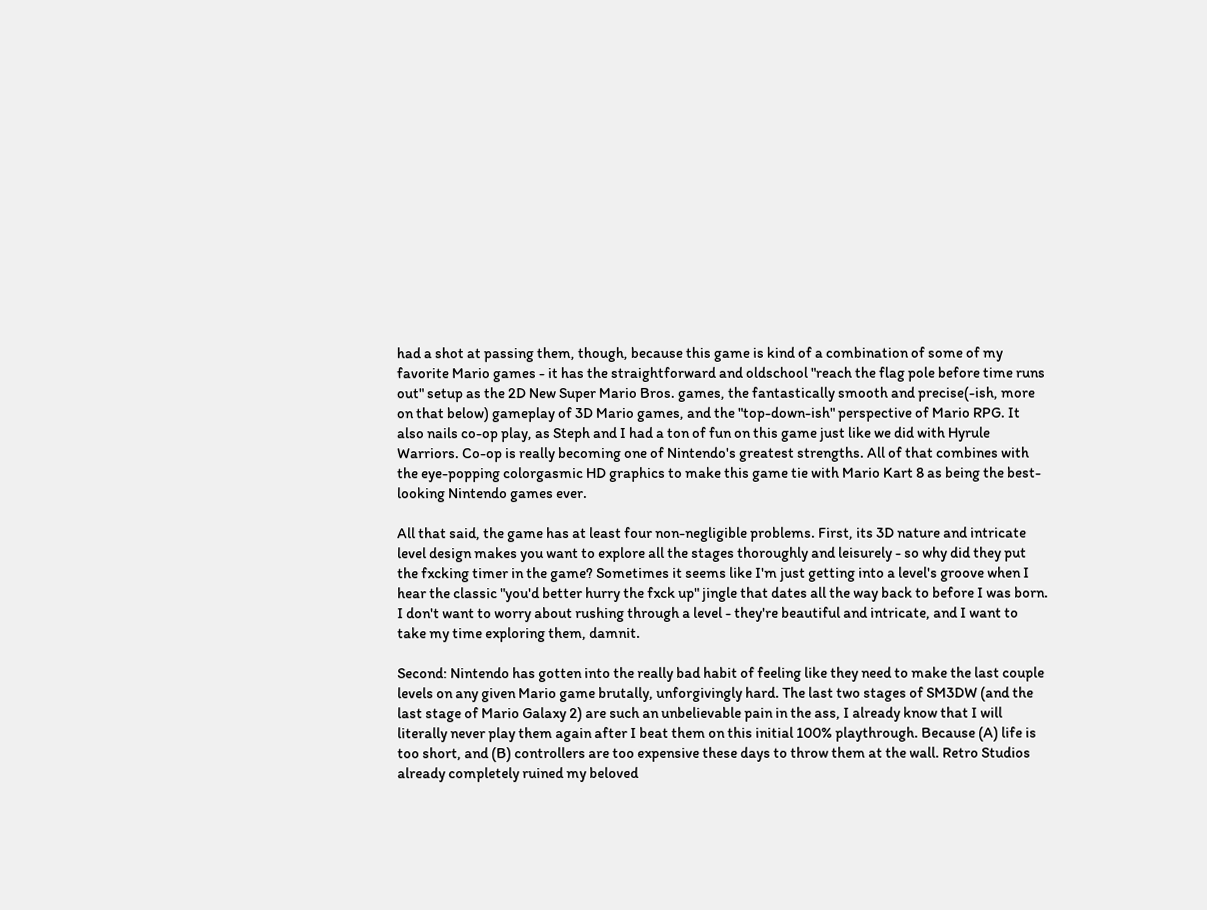had a shot at passing them, though, because this game is kind of a combination of some of my favorite Mario games - it has the straightforward and oldschool "reach the flag pole before time runs out" setup as the 2D New Super Mario Bros. games, the fantastically smooth and precise(-ish, more on that below) gameplay of 3D Mario games, and the "top-down-ish" perspective of Mario RPG. It also nails co-op play, as Steph and I had a ton of fun on this game just like we did with Hyrule Warriors. Co-op is really becoming one of Nintendo's greatest strengths. All of that combines with the eye-popping colorgasmic HD graphics to make this game tie with Mario Kart 8 as being the best-looking Nintendo games ever.

All that said, the game has at least four non-negligible problems. First, its 3D nature and intricate level design makes you want to explore all the stages thoroughly and leisurely - so why did they put the fxcking timer in the game? Sometimes it seems like I'm just getting into a level's groove when I hear the classic "you'd better hurry the fxck up" jingle that dates all the way back to before I was born. I don't want to worry about rushing through a level - they're beautiful and intricate, and I want to take my time exploring them, damnit.

Second: Nintendo has gotten into the really bad habit of feeling like they need to make the last couple levels on any given Mario game brutally, unforgivingly hard. The last two stages of SM3DW (and the last stage of Mario Galaxy 2) are such an unbelievable pain in the ass, I already know that I will literally never play them again after I beat them on this initial 100% playthrough. Because (A) life is too short, and (B) controllers are too expensive these days to throw them at the wall. Retro Studios already completely ruined my beloved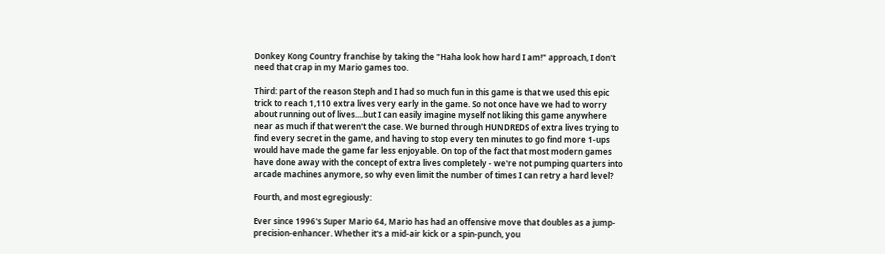Donkey Kong Country franchise by taking the "Haha look how hard I am!" approach, I don't need that crap in my Mario games too.

Third: part of the reason Steph and I had so much fun in this game is that we used this epic trick to reach 1,110 extra lives very early in the game. So not once have we had to worry about running out of lives....but I can easily imagine myself not liking this game anywhere near as much if that weren't the case. We burned through HUNDREDS of extra lives trying to find every secret in the game, and having to stop every ten minutes to go find more 1-ups would have made the game far less enjoyable. On top of the fact that most modern games have done away with the concept of extra lives completely - we're not pumping quarters into arcade machines anymore, so why even limit the number of times I can retry a hard level?

Fourth, and most egregiously:

Ever since 1996's Super Mario 64, Mario has had an offensive move that doubles as a jump-precision-enhancer. Whether it's a mid-air kick or a spin-punch, you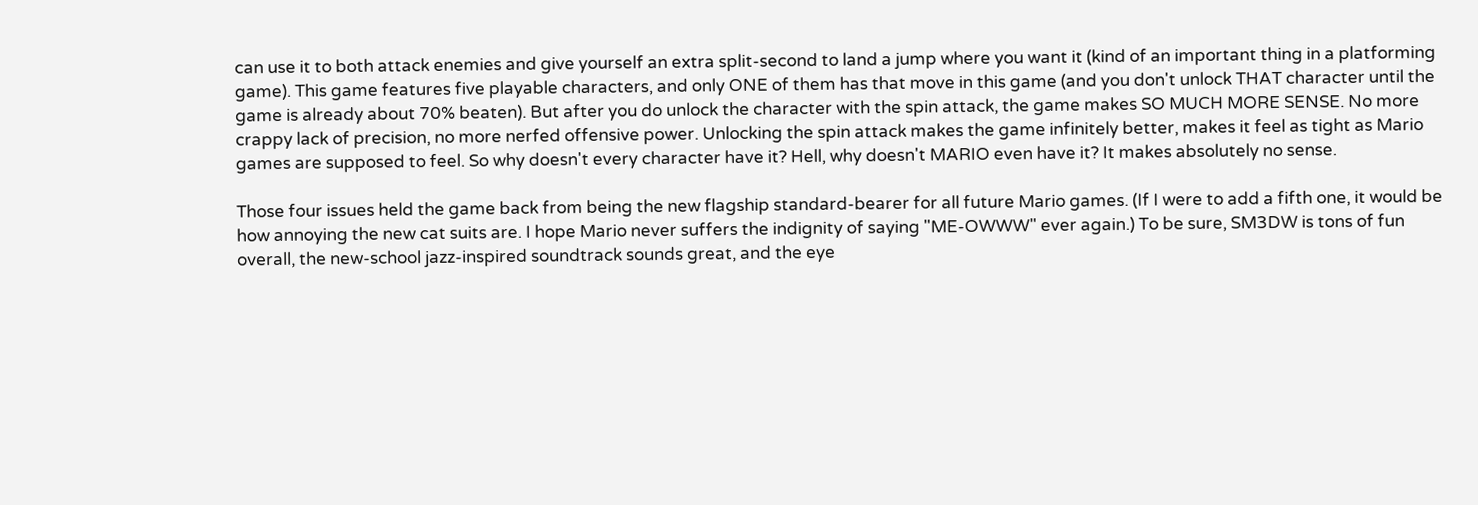can use it to both attack enemies and give yourself an extra split-second to land a jump where you want it (kind of an important thing in a platforming game). This game features five playable characters, and only ONE of them has that move in this game (and you don't unlock THAT character until the game is already about 70% beaten). But after you do unlock the character with the spin attack, the game makes SO MUCH MORE SENSE. No more crappy lack of precision, no more nerfed offensive power. Unlocking the spin attack makes the game infinitely better, makes it feel as tight as Mario games are supposed to feel. So why doesn't every character have it? Hell, why doesn't MARIO even have it? It makes absolutely no sense.

Those four issues held the game back from being the new flagship standard-bearer for all future Mario games. (If I were to add a fifth one, it would be how annoying the new cat suits are. I hope Mario never suffers the indignity of saying "ME-OWWW" ever again.) To be sure, SM3DW is tons of fun overall, the new-school jazz-inspired soundtrack sounds great, and the eye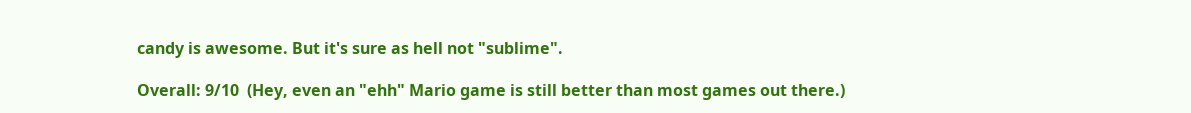candy is awesome. But it's sure as hell not "sublime".

Overall: 9/10  (Hey, even an "ehh" Mario game is still better than most games out there.)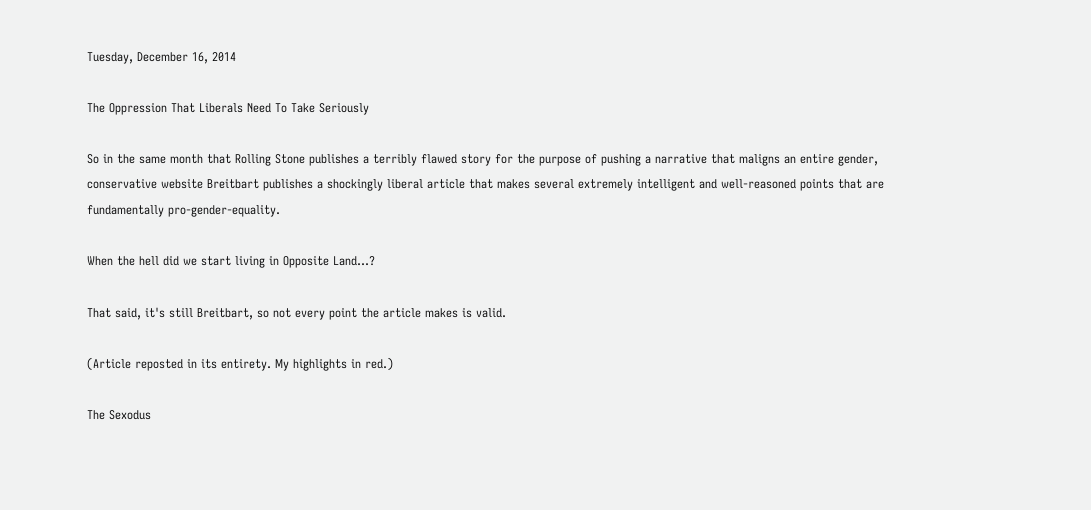Tuesday, December 16, 2014

The Oppression That Liberals Need To Take Seriously

So in the same month that Rolling Stone publishes a terribly flawed story for the purpose of pushing a narrative that maligns an entire gender, conservative website Breitbart publishes a shockingly liberal article that makes several extremely intelligent and well-reasoned points that are fundamentally pro-gender-equality.

When the hell did we start living in Opposite Land...?

That said, it's still Breitbart, so not every point the article makes is valid.

(Article reposted in its entirety. My highlights in red.)

The Sexodus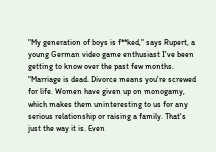"My generation of boys is f**ked," says Rupert, a young German video game enthusiast I've been getting to know over the past few months. "Marriage is dead. Divorce means you're screwed for life. Women have given up on monogamy, which makes them uninteresting to us for any serious relationship or raising a family. That's just the way it is. Even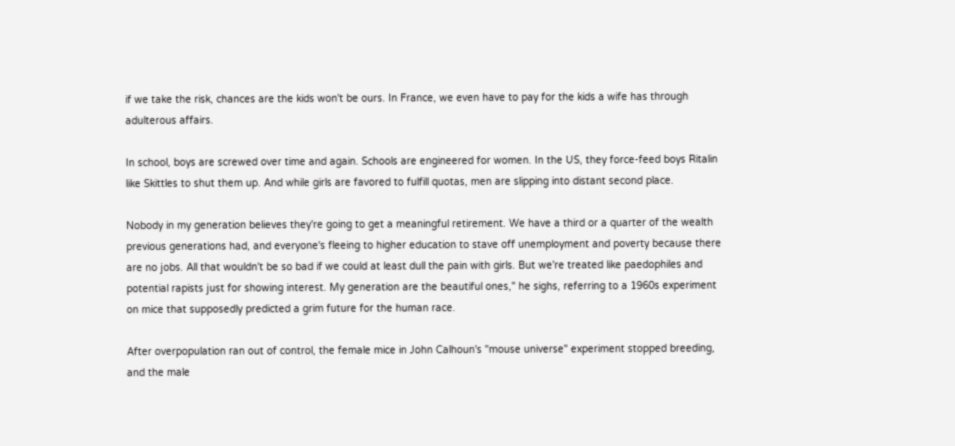if we take the risk, chances are the kids won't be ours. In France, we even have to pay for the kids a wife has through adulterous affairs.

In school, boys are screwed over time and again. Schools are engineered for women. In the US, they force-feed boys Ritalin like Skittles to shut them up. And while girls are favored to fulfill quotas, men are slipping into distant second place.

Nobody in my generation believes they're going to get a meaningful retirement. We have a third or a quarter of the wealth previous generations had, and everyone's fleeing to higher education to stave off unemployment and poverty because there are no jobs. All that wouldn't be so bad if we could at least dull the pain with girls. But we're treated like paedophiles and potential rapists just for showing interest. My generation are the beautiful ones," he sighs, referring to a 1960s experiment on mice that supposedly predicted a grim future for the human race.

After overpopulation ran out of control, the female mice in John Calhoun's "mouse universe" experiment stopped breeding, and the male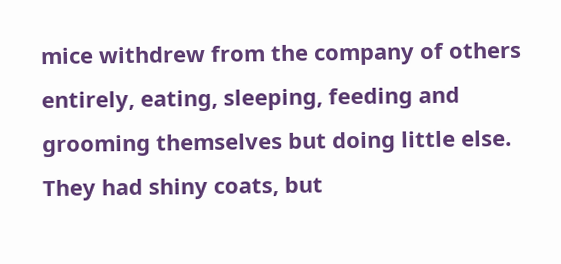mice withdrew from the company of others entirely, eating, sleeping, feeding and grooming themselves but doing little else. They had shiny coats, but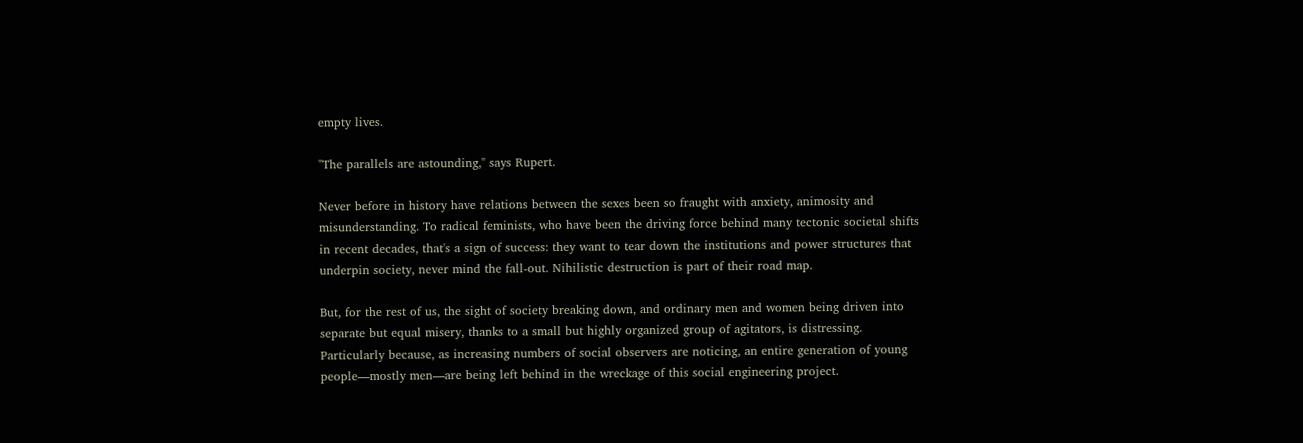empty lives.

"The parallels are astounding," says Rupert.

Never before in history have relations between the sexes been so fraught with anxiety, animosity and misunderstanding. To radical feminists, who have been the driving force behind many tectonic societal shifts in recent decades, that's a sign of success: they want to tear down the institutions and power structures that underpin society, never mind the fall-out. Nihilistic destruction is part of their road map.

But, for the rest of us, the sight of society breaking down, and ordinary men and women being driven into separate but equal misery, thanks to a small but highly organized group of agitators, is distressing. Particularly because, as increasing numbers of social observers are noticing, an entire generation of young people—mostly men—are being left behind in the wreckage of this social engineering project.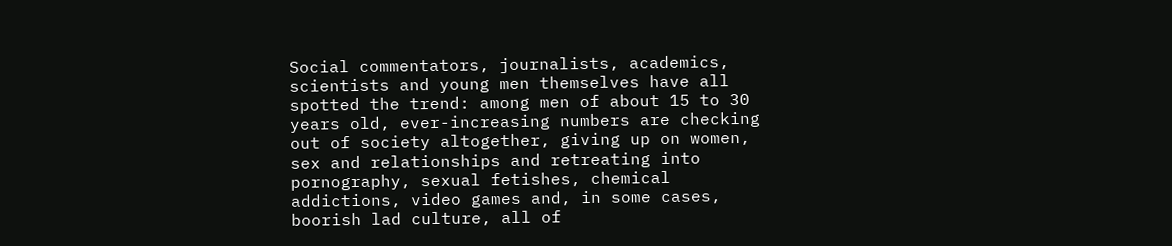Social commentators, journalists, academics, scientists and young men themselves have all spotted the trend: among men of about 15 to 30 years old, ever-increasing numbers are checking out of society altogether, giving up on women, sex and relationships and retreating into pornography, sexual fetishes, chemical addictions, video games and, in some cases, boorish lad culture, all of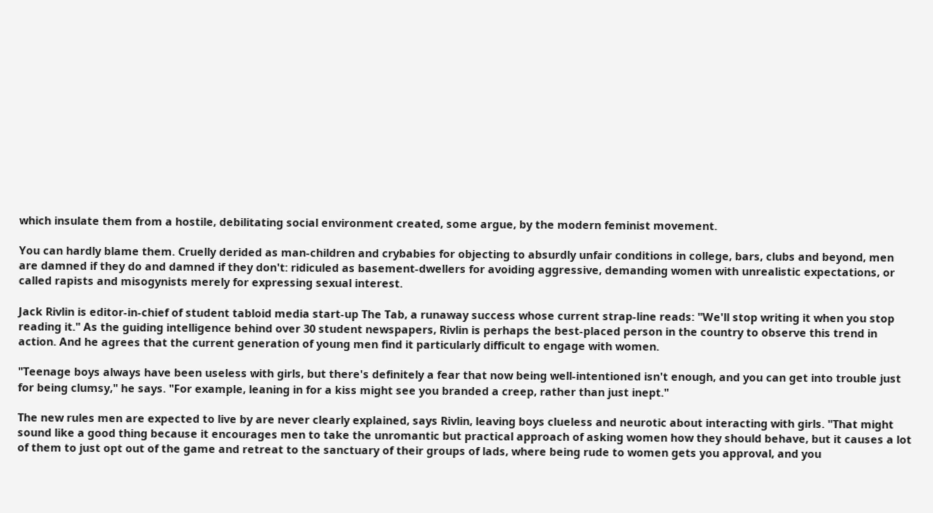which insulate them from a hostile, debilitating social environment created, some argue, by the modern feminist movement.

You can hardly blame them. Cruelly derided as man-children and crybabies for objecting to absurdly unfair conditions in college, bars, clubs and beyond, men are damned if they do and damned if they don't: ridiculed as basement-dwellers for avoiding aggressive, demanding women with unrealistic expectations, or called rapists and misogynists merely for expressing sexual interest.

Jack Rivlin is editor-in-chief of student tabloid media start-up The Tab, a runaway success whose current strap-line reads: "We'll stop writing it when you stop reading it." As the guiding intelligence behind over 30 student newspapers, Rivlin is perhaps the best-placed person in the country to observe this trend in action. And he agrees that the current generation of young men find it particularly difficult to engage with women.

"Teenage boys always have been useless with girls, but there's definitely a fear that now being well-intentioned isn't enough, and you can get into trouble just for being clumsy," he says. "For example, leaning in for a kiss might see you branded a creep, rather than just inept."

The new rules men are expected to live by are never clearly explained, says Rivlin, leaving boys clueless and neurotic about interacting with girls. "That might sound like a good thing because it encourages men to take the unromantic but practical approach of asking women how they should behave, but it causes a lot of them to just opt out of the game and retreat to the sanctuary of their groups of lads, where being rude to women gets you approval, and you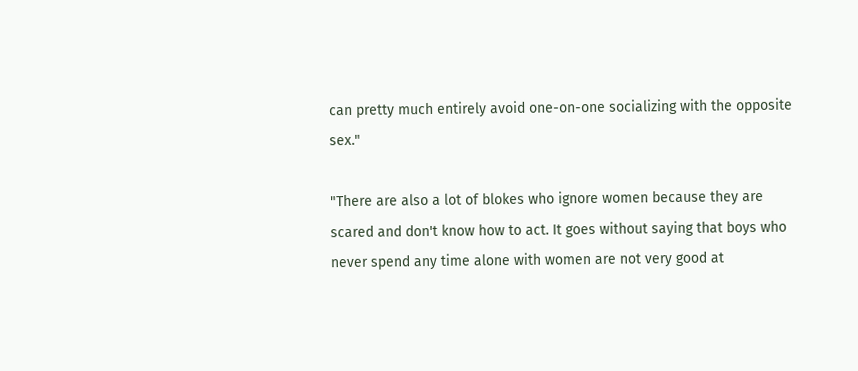can pretty much entirely avoid one-on-one socializing with the opposite sex."

"There are also a lot of blokes who ignore women because they are scared and don't know how to act. It goes without saying that boys who never spend any time alone with women are not very good at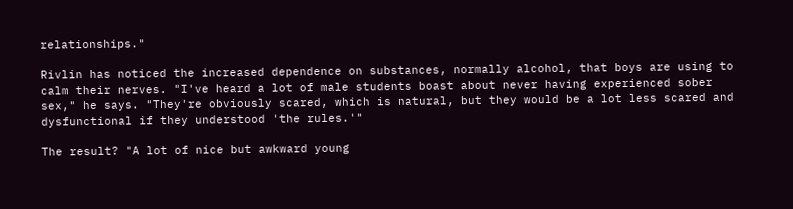relationships."

Rivlin has noticed the increased dependence on substances, normally alcohol, that boys are using to calm their nerves. "I've heard a lot of male students boast about never having experienced sober sex," he says. "They're obviously scared, which is natural, but they would be a lot less scared and dysfunctional if they understood 'the rules.'"

The result? "A lot of nice but awkward young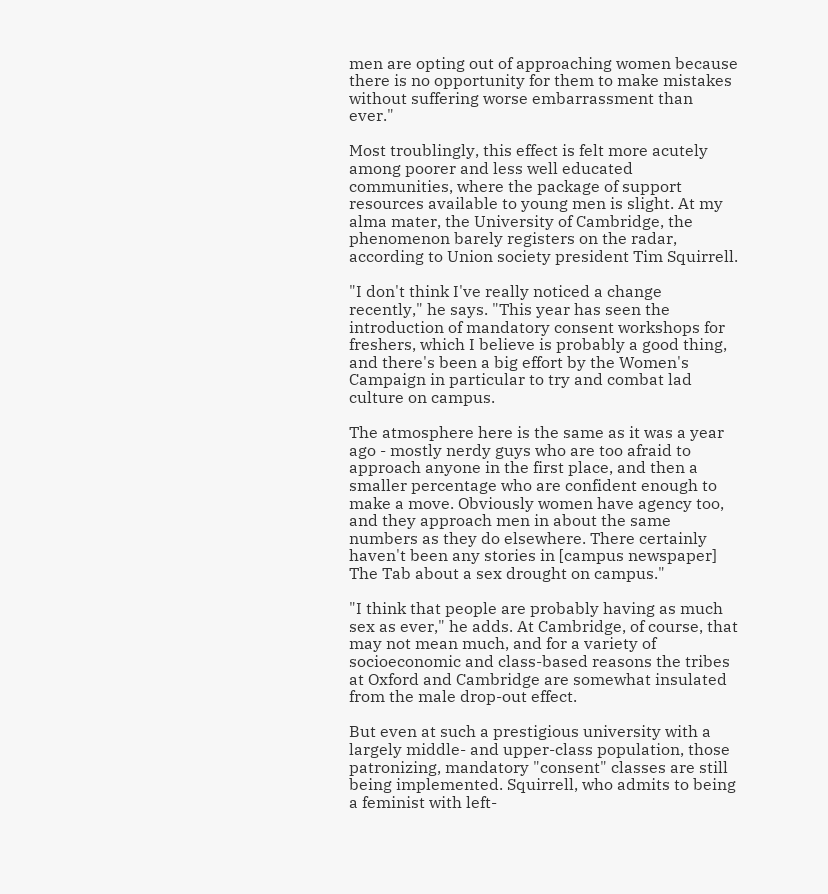men are opting out of approaching women because there is no opportunity for them to make mistakes without suffering worse embarrassment than ever."

Most troublingly, this effect is felt more acutely among poorer and less well educated communities, where the package of support resources available to young men is slight. At my alma mater, the University of Cambridge, the phenomenon barely registers on the radar, according to Union society president Tim Squirrell.

"I don't think I've really noticed a change recently," he says. "This year has seen the introduction of mandatory consent workshops for freshers, which I believe is probably a good thing, and there's been a big effort by the Women's Campaign in particular to try and combat lad culture on campus.

The atmosphere here is the same as it was a year ago - mostly nerdy guys who are too afraid to approach anyone in the first place, and then a smaller percentage who are confident enough to make a move. Obviously women have agency too, and they approach men in about the same numbers as they do elsewhere. There certainly haven't been any stories in [campus newspaper] The Tab about a sex drought on campus."

"I think that people are probably having as much sex as ever," he adds. At Cambridge, of course, that may not mean much, and for a variety of socioeconomic and class-based reasons the tribes at Oxford and Cambridge are somewhat insulated from the male drop-out effect.

But even at such a prestigious university with a largely middle- and upper-class population, those patronizing, mandatory "consent" classes are still being implemented. Squirrell, who admits to being a feminist with left-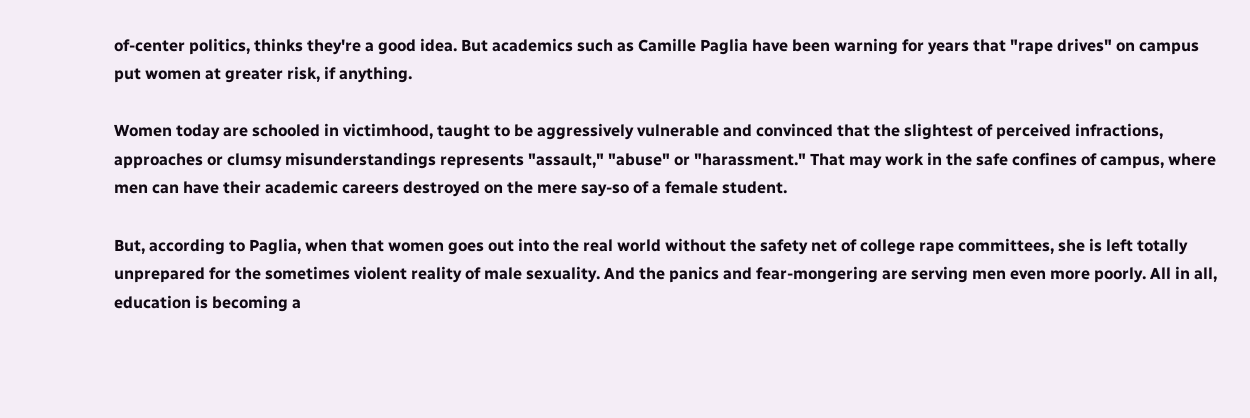of-center politics, thinks they're a good idea. But academics such as Camille Paglia have been warning for years that "rape drives" on campus put women at greater risk, if anything.

Women today are schooled in victimhood, taught to be aggressively vulnerable and convinced that the slightest of perceived infractions, approaches or clumsy misunderstandings represents "assault," "abuse" or "harassment." That may work in the safe confines of campus, where men can have their academic careers destroyed on the mere say-so of a female student.

But, according to Paglia, when that women goes out into the real world without the safety net of college rape committees, she is left totally unprepared for the sometimes violent reality of male sexuality. And the panics and fear-mongering are serving men even more poorly. All in all, education is becoming a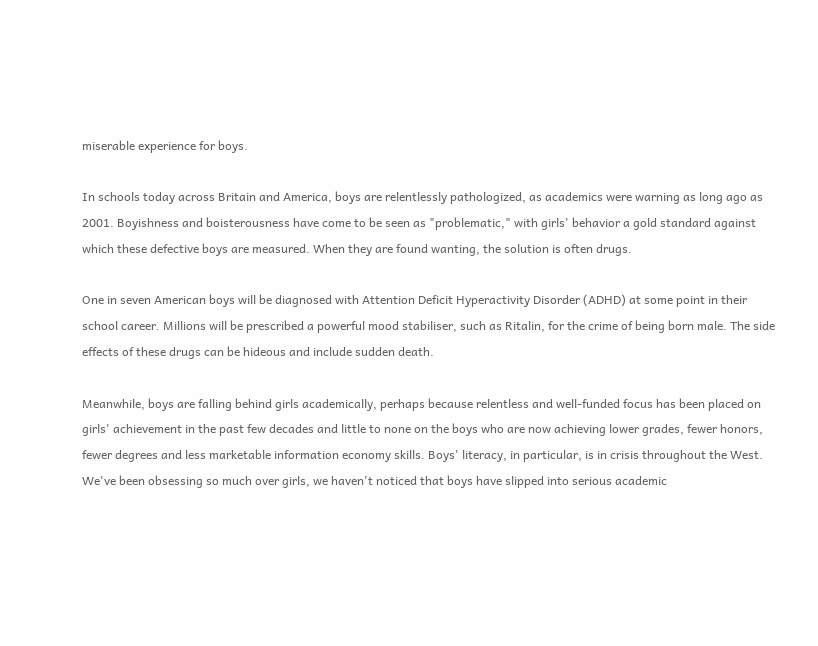miserable experience for boys.

In schools today across Britain and America, boys are relentlessly pathologized, as academics were warning as long ago as 2001. Boyishness and boisterousness have come to be seen as "problematic," with girls' behavior a gold standard against which these defective boys are measured. When they are found wanting, the solution is often drugs.

One in seven American boys will be diagnosed with Attention Deficit Hyperactivity Disorder (ADHD) at some point in their school career. Millions will be prescribed a powerful mood stabiliser, such as Ritalin, for the crime of being born male. The side effects of these drugs can be hideous and include sudden death.

Meanwhile, boys are falling behind girls academically, perhaps because relentless and well-funded focus has been placed on girls' achievement in the past few decades and little to none on the boys who are now achieving lower grades, fewer honors, fewer degrees and less marketable information economy skills. Boys' literacy, in particular, is in crisis throughout the West. We've been obsessing so much over girls, we haven't noticed that boys have slipped into serious academic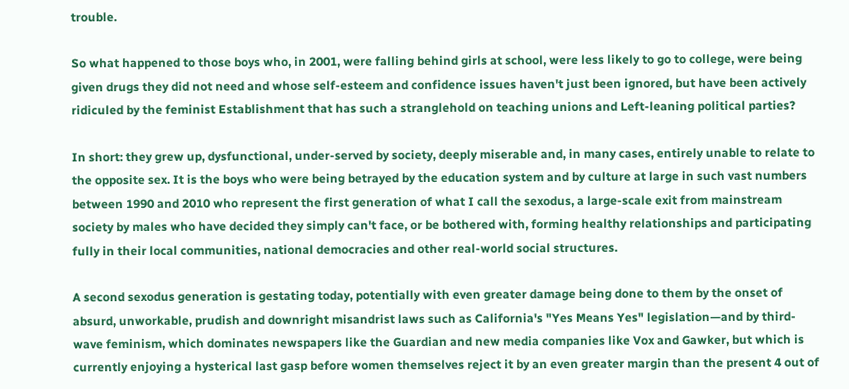trouble.

So what happened to those boys who, in 2001, were falling behind girls at school, were less likely to go to college, were being given drugs they did not need and whose self-esteem and confidence issues haven't just been ignored, but have been actively ridiculed by the feminist Establishment that has such a stranglehold on teaching unions and Left-leaning political parties?

In short: they grew up, dysfunctional, under-served by society, deeply miserable and, in many cases, entirely unable to relate to the opposite sex. It is the boys who were being betrayed by the education system and by culture at large in such vast numbers between 1990 and 2010 who represent the first generation of what I call the sexodus, a large-scale exit from mainstream society by males who have decided they simply can't face, or be bothered with, forming healthy relationships and participating fully in their local communities, national democracies and other real-world social structures.

A second sexodus generation is gestating today, potentially with even greater damage being done to them by the onset of absurd, unworkable, prudish and downright misandrist laws such as California's "Yes Means Yes" legislation—and by third-wave feminism, which dominates newspapers like the Guardian and new media companies like Vox and Gawker, but which is currently enjoying a hysterical last gasp before women themselves reject it by an even greater margin than the present 4 out of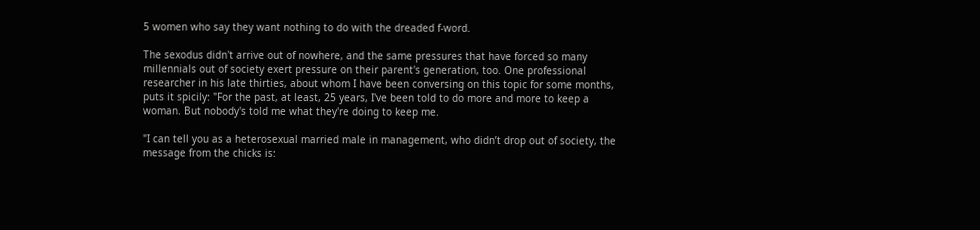5 women who say they want nothing to do with the dreaded f-word.

The sexodus didn't arrive out of nowhere, and the same pressures that have forced so many millennials out of society exert pressure on their parent's generation, too. One professional researcher in his late thirties, about whom I have been conversing on this topic for some months, puts it spicily: "For the past, at least, 25 years, I've been told to do more and more to keep a woman. But nobody's told me what they're doing to keep me.

"I can tell you as a heterosexual married male in management, who didn’t drop out of society, the message from the chicks is: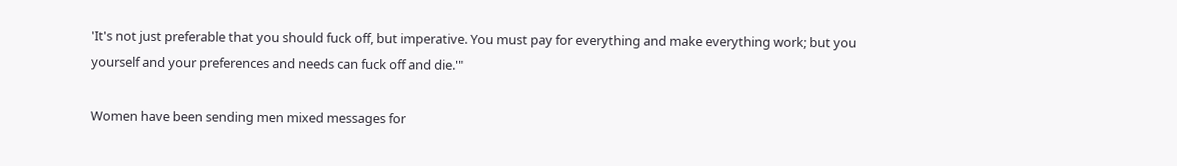'It's not just preferable that you should fuck off, but imperative. You must pay for everything and make everything work; but you yourself and your preferences and needs can fuck off and die.'"

Women have been sending men mixed messages for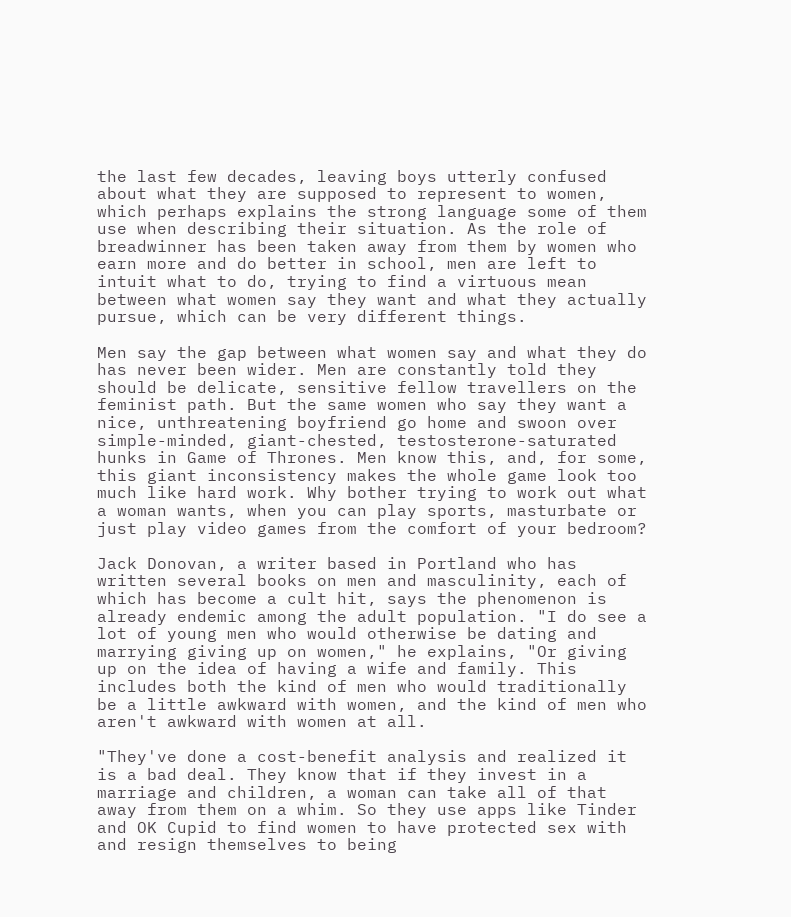the last few decades, leaving boys utterly confused about what they are supposed to represent to women, which perhaps explains the strong language some of them use when describing their situation. As the role of breadwinner has been taken away from them by women who earn more and do better in school, men are left to intuit what to do, trying to find a virtuous mean between what women say they want and what they actually pursue, which can be very different things.

Men say the gap between what women say and what they do has never been wider. Men are constantly told they should be delicate, sensitive fellow travellers on the feminist path. But the same women who say they want a nice, unthreatening boyfriend go home and swoon over simple-minded, giant-chested, testosterone-saturated hunks in Game of Thrones. Men know this, and, for some, this giant inconsistency makes the whole game look too much like hard work. Why bother trying to work out what a woman wants, when you can play sports, masturbate or just play video games from the comfort of your bedroom?

Jack Donovan, a writer based in Portland who has written several books on men and masculinity, each of which has become a cult hit, says the phenomenon is already endemic among the adult population. "I do see a lot of young men who would otherwise be dating and marrying giving up on women," he explains, "Or giving up on the idea of having a wife and family. This includes both the kind of men who would traditionally be a little awkward with women, and the kind of men who aren't awkward with women at all.

"They've done a cost-benefit analysis and realized it is a bad deal. They know that if they invest in a marriage and children, a woman can take all of that away from them on a whim. So they use apps like Tinder and OK Cupid to find women to have protected sex with and resign themselves to being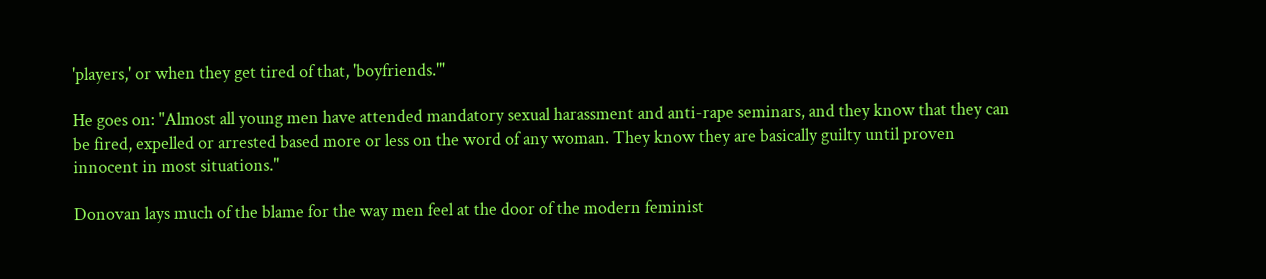'players,' or when they get tired of that, 'boyfriends.'"

He goes on: "Almost all young men have attended mandatory sexual harassment and anti-rape seminars, and they know that they can be fired, expelled or arrested based more or less on the word of any woman. They know they are basically guilty until proven innocent in most situations."

Donovan lays much of the blame for the way men feel at the door of the modern feminist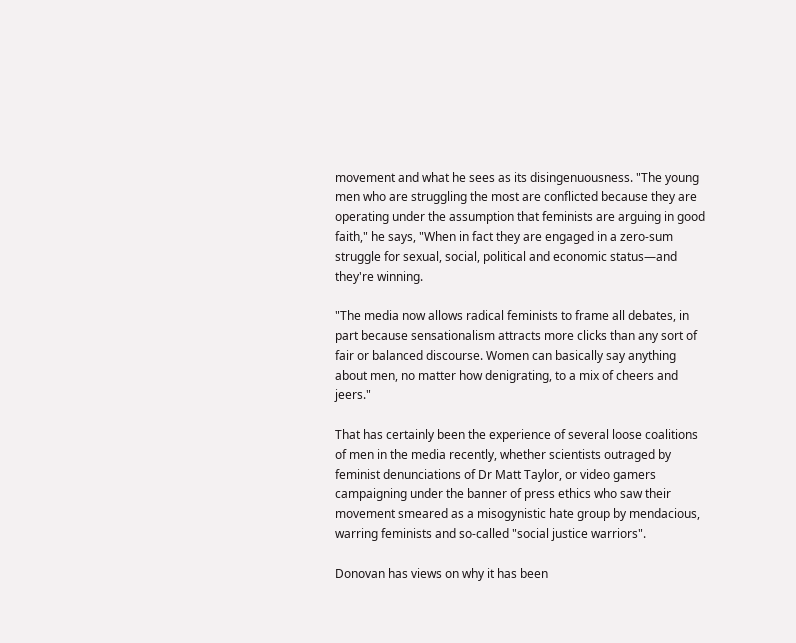movement and what he sees as its disingenuousness. "The young men who are struggling the most are conflicted because they are operating under the assumption that feminists are arguing in good faith," he says, "When in fact they are engaged in a zero-sum struggle for sexual, social, political and economic status—and they're winning.

"The media now allows radical feminists to frame all debates, in part because sensationalism attracts more clicks than any sort of fair or balanced discourse. Women can basically say anything about men, no matter how denigrating, to a mix of cheers and jeers."

That has certainly been the experience of several loose coalitions of men in the media recently, whether scientists outraged by feminist denunciations of Dr Matt Taylor, or video gamers campaigning under the banner of press ethics who saw their movement smeared as a misogynistic hate group by mendacious, warring feminists and so-called "social justice warriors".

Donovan has views on why it has been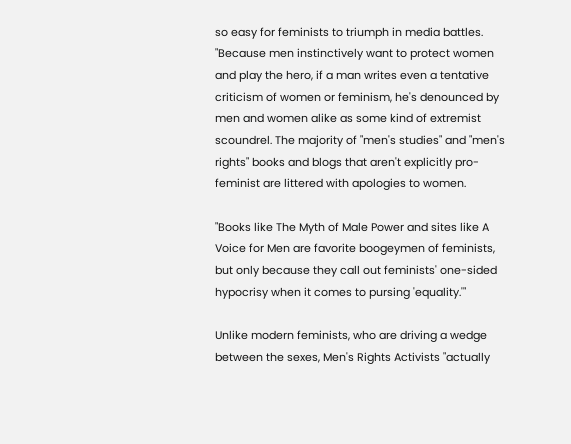so easy for feminists to triumph in media battles. "Because men instinctively want to protect women and play the hero, if a man writes even a tentative criticism of women or feminism, he's denounced by men and women alike as some kind of extremist scoundrel. The majority of "men's studies" and "men's rights" books and blogs that aren't explicitly pro-feminist are littered with apologies to women.

"Books like The Myth of Male Power and sites like A Voice for Men are favorite boogeymen of feminists, but only because they call out feminists' one-sided hypocrisy when it comes to pursing 'equality.'"

Unlike modern feminists, who are driving a wedge between the sexes, Men's Rights Activists "actually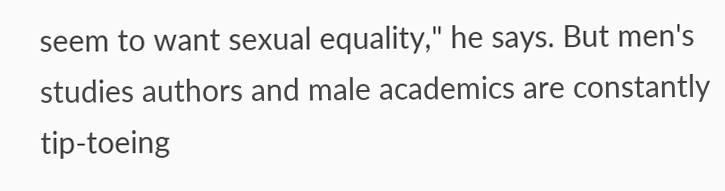seem to want sexual equality," he says. But men's studies authors and male academics are constantly tip-toeing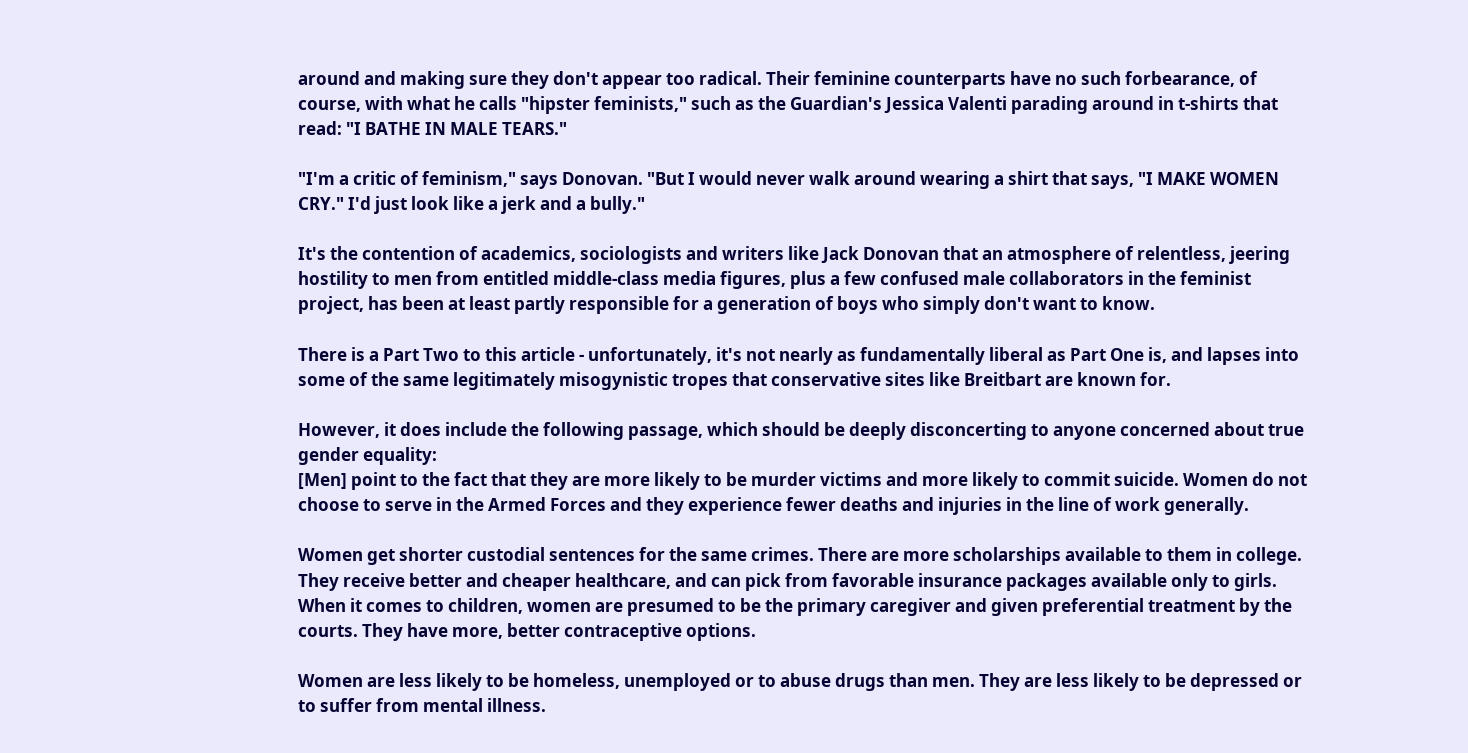around and making sure they don't appear too radical. Their feminine counterparts have no such forbearance, of course, with what he calls "hipster feminists," such as the Guardian's Jessica Valenti parading around in t-shirts that read: "I BATHE IN MALE TEARS."

"I'm a critic of feminism," says Donovan. "But I would never walk around wearing a shirt that says, "I MAKE WOMEN CRY." I'd just look like a jerk and a bully."

It's the contention of academics, sociologists and writers like Jack Donovan that an atmosphere of relentless, jeering hostility to men from entitled middle-class media figures, plus a few confused male collaborators in the feminist project, has been at least partly responsible for a generation of boys who simply don't want to know.

There is a Part Two to this article - unfortunately, it's not nearly as fundamentally liberal as Part One is, and lapses into some of the same legitimately misogynistic tropes that conservative sites like Breitbart are known for.

However, it does include the following passage, which should be deeply disconcerting to anyone concerned about true gender equality:
[Men] point to the fact that they are more likely to be murder victims and more likely to commit suicide. Women do not choose to serve in the Armed Forces and they experience fewer deaths and injuries in the line of work generally.

Women get shorter custodial sentences for the same crimes. There are more scholarships available to them in college. They receive better and cheaper healthcare, and can pick from favorable insurance packages available only to girls. When it comes to children, women are presumed to be the primary caregiver and given preferential treatment by the courts. They have more, better contraceptive options.

Women are less likely to be homeless, unemployed or to abuse drugs than men. They are less likely to be depressed or to suffer from mental illness.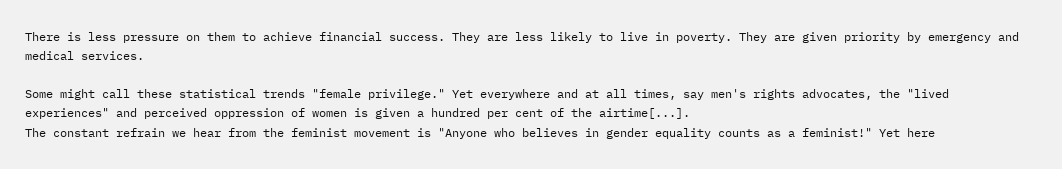There is less pressure on them to achieve financial success. They are less likely to live in poverty. They are given priority by emergency and medical services.

Some might call these statistical trends "female privilege." Yet everywhere and at all times, say men's rights advocates, the "lived experiences" and perceived oppression of women is given a hundred per cent of the airtime[...].
The constant refrain we hear from the feminist movement is "Anyone who believes in gender equality counts as a feminist!" Yet here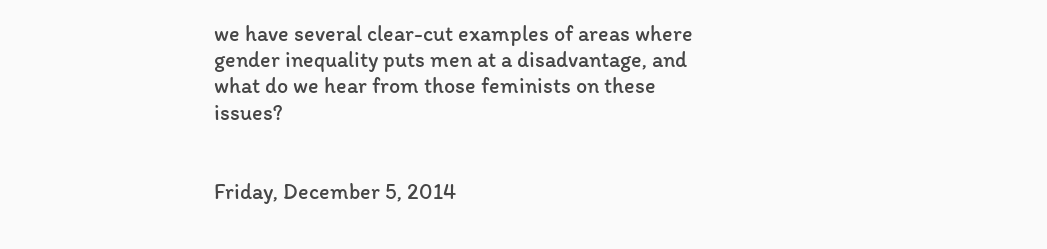we have several clear-cut examples of areas where gender inequality puts men at a disadvantage, and what do we hear from those feminists on these issues?


Friday, December 5, 2014